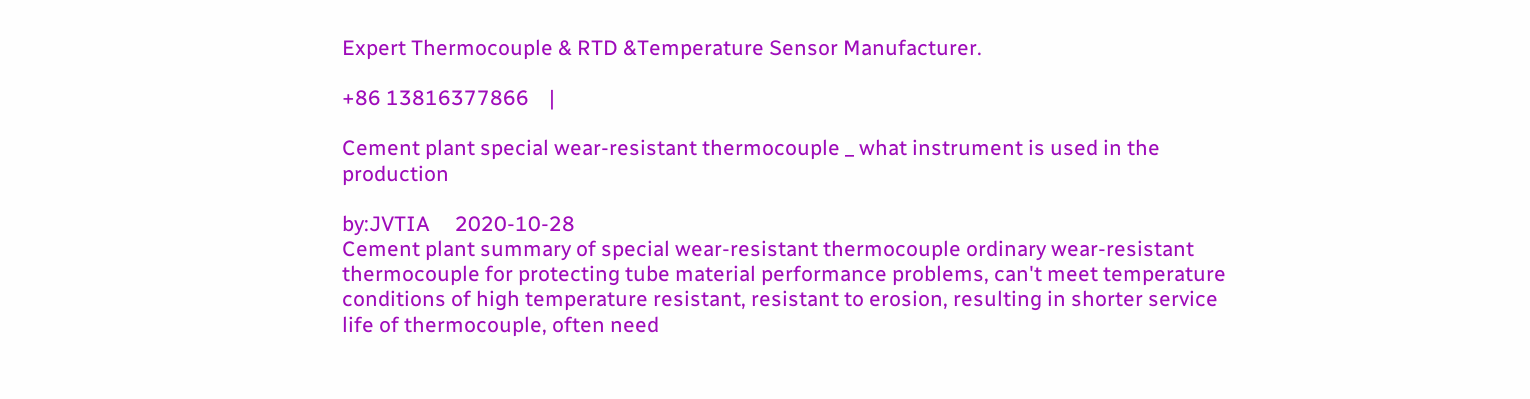Expert Thermocouple & RTD &Temperature Sensor Manufacturer.

+86 13816377866    |

Cement plant special wear-resistant thermocouple _ what instrument is used in the production

by:JVTIA     2020-10-28
Cement plant summary of special wear-resistant thermocouple ordinary wear-resistant thermocouple for protecting tube material performance problems, can't meet temperature conditions of high temperature resistant, resistant to erosion, resulting in shorter service life of thermocouple, often need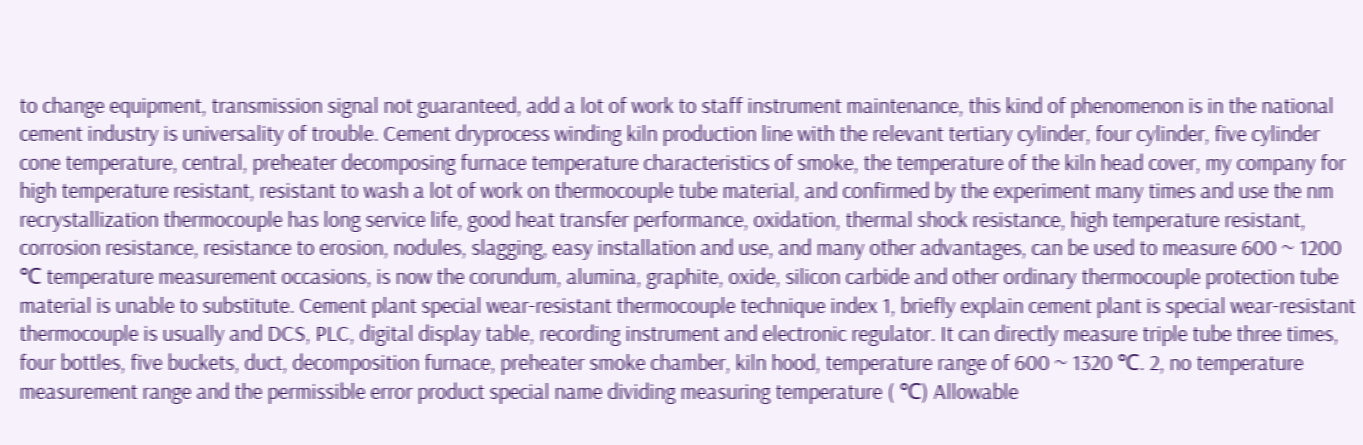to change equipment, transmission signal not guaranteed, add a lot of work to staff instrument maintenance, this kind of phenomenon is in the national cement industry is universality of trouble. Cement dryprocess winding kiln production line with the relevant tertiary cylinder, four cylinder, five cylinder cone temperature, central, preheater decomposing furnace temperature characteristics of smoke, the temperature of the kiln head cover, my company for high temperature resistant, resistant to wash a lot of work on thermocouple tube material, and confirmed by the experiment many times and use the nm recrystallization thermocouple has long service life, good heat transfer performance, oxidation, thermal shock resistance, high temperature resistant, corrosion resistance, resistance to erosion, nodules, slagging, easy installation and use, and many other advantages, can be used to measure 600 ~ 1200 ℃ temperature measurement occasions, is now the corundum, alumina, graphite, oxide, silicon carbide and other ordinary thermocouple protection tube material is unable to substitute. Cement plant special wear-resistant thermocouple technique index 1, briefly explain cement plant is special wear-resistant thermocouple is usually and DCS, PLC, digital display table, recording instrument and electronic regulator. It can directly measure triple tube three times, four bottles, five buckets, duct, decomposition furnace, preheater smoke chamber, kiln hood, temperature range of 600 ~ 1320 ℃. 2, no temperature measurement range and the permissible error product special name dividing measuring temperature ( ℃) Allowable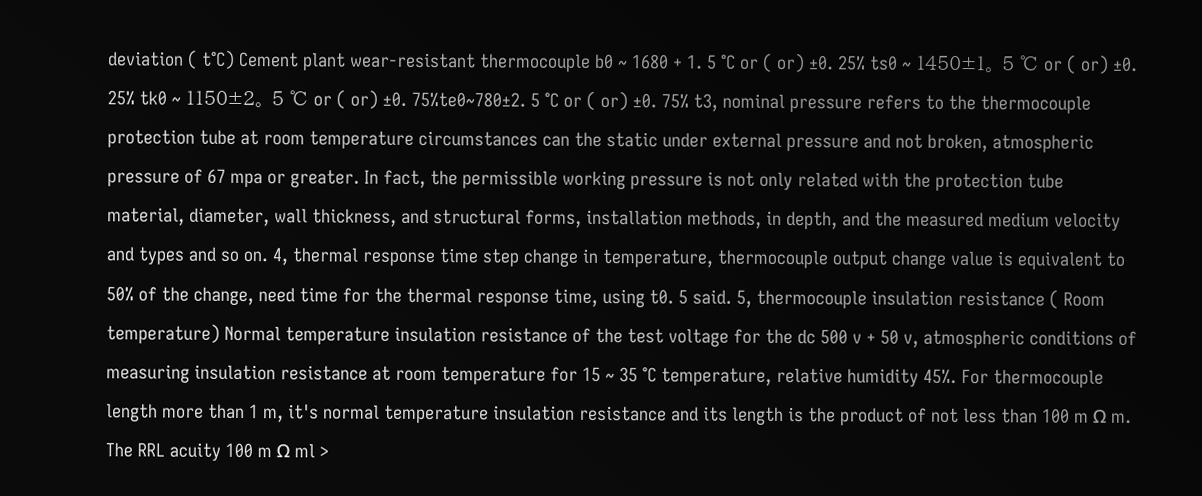deviation ( t℃) Cement plant wear-resistant thermocouple b0 ~ 1680 + 1. 5 ℃ or ( or) ±0. 25% ts0 ~ 1450±1。 5 ℃ or ( or) ±0. 25% tk0 ~ 1150±2。 5 ℃ or ( or) ±0. 75%te0~780±2. 5 ℃ or ( or) ±0. 75% t3, nominal pressure refers to the thermocouple protection tube at room temperature circumstances can the static under external pressure and not broken, atmospheric pressure of 67 mpa or greater. In fact, the permissible working pressure is not only related with the protection tube material, diameter, wall thickness, and structural forms, installation methods, in depth, and the measured medium velocity and types and so on. 4, thermal response time step change in temperature, thermocouple output change value is equivalent to 50% of the change, need time for the thermal response time, using t0. 5 said. 5, thermocouple insulation resistance ( Room temperature) Normal temperature insulation resistance of the test voltage for the dc 500 v + 50 v, atmospheric conditions of measuring insulation resistance at room temperature for 15 ~ 35 ℃ temperature, relative humidity 45%. For thermocouple length more than 1 m, it's normal temperature insulation resistance and its length is the product of not less than 100 m Ω m. The RRL acuity 100 m Ω ml >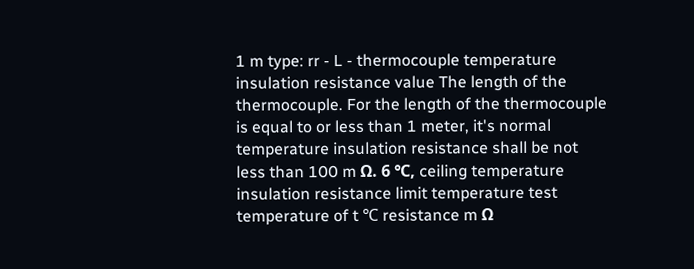1 m type: rr - L - thermocouple temperature insulation resistance value The length of the thermocouple. For the length of the thermocouple is equal to or less than 1 meter, it's normal temperature insulation resistance shall be not less than 100 m Ω. 6 ℃, ceiling temperature insulation resistance limit temperature test temperature of t ℃ resistance m Ω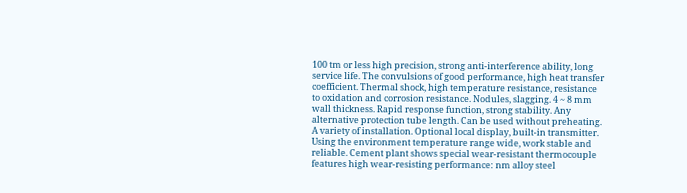100 tm or less high precision, strong anti-interference ability, long service life. The convulsions of good performance, high heat transfer coefficient. Thermal shock, high temperature resistance, resistance to oxidation and corrosion resistance. Nodules, slagging. 4 ~ 8 mm wall thickness. Rapid response function, strong stability. Any alternative protection tube length. Can be used without preheating. A variety of installation. Optional local display, built-in transmitter. Using the environment temperature range wide, work stable and reliable. Cement plant shows special wear-resistant thermocouple features high wear-resisting performance: nm alloy steel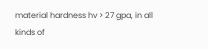material hardness hv > 27 gpa, in all kinds of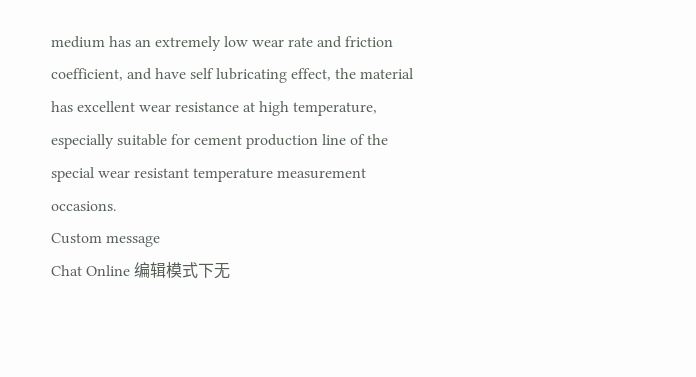medium has an extremely low wear rate and friction coefficient, and have self lubricating effect, the material has excellent wear resistance at high temperature, especially suitable for cement production line of the special wear resistant temperature measurement occasions.
Custom message
Chat Online 编辑模式下无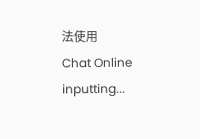法使用
Chat Online inputting...